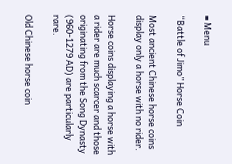≡ Menu

“Battle of Jimo” Horse Coin

Most ancient Chinese horse coins display only a horse with no rider.

Horse coins displaying a horse with a rider are much scarcer and those originating from the Song Dynasty (960-1279 AD) are particularly rare.

Old Chinese horse coin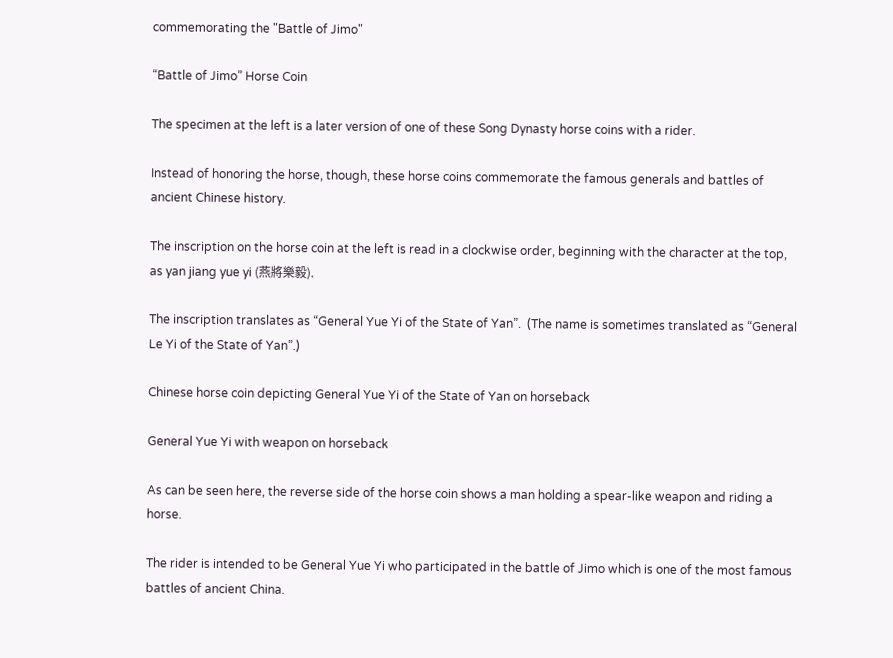commemorating the "Battle of Jimo"

“Battle of Jimo” Horse Coin

The specimen at the left is a later version of one of these Song Dynasty horse coins with a rider.

Instead of honoring the horse, though, these horse coins commemorate the famous generals and battles of ancient Chinese history.

The inscription on the horse coin at the left is read in a clockwise order, beginning with the character at the top, as yan jiang yue yi (燕將樂毅).

The inscription translates as “General Yue Yi of the State of Yan”.  (The name is sometimes translated as “General Le Yi of the State of Yan”.)

Chinese horse coin depicting General Yue Yi of the State of Yan on horseback

General Yue Yi with weapon on horseback

As can be seen here, the reverse side of the horse coin shows a man holding a spear-like weapon and riding a horse.

The rider is intended to be General Yue Yi who participated in the battle of Jimo which is one of the most famous battles of ancient China.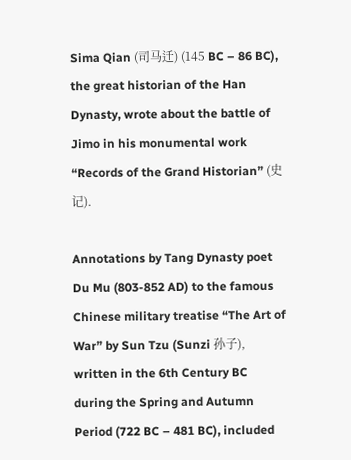Sima Qian (司马迁) (145 BC – 86 BC), the great historian of the Han Dynasty, wrote about the battle of Jimo in his monumental work “Records of the Grand Historian” (史记).

Annotations by Tang Dynasty poet Du Mu (803-852 AD) to the famous Chinese military treatise “The Art of War” by Sun Tzu (Sunzi 孙子), written in the 6th Century BC during the Spring and Autumn Period (722 BC – 481 BC), included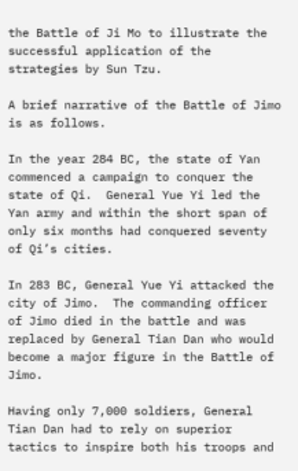the Battle of Ji Mo to illustrate the successful application of the strategies by Sun Tzu.

A brief narrative of the Battle of Jimo is as follows.

In the year 284 BC, the state of Yan commenced a campaign to conquer the state of Qi.  General Yue Yi led the Yan army and within the short span of only six months had conquered seventy of Qi’s cities.

In 283 BC, General Yue Yi attacked the city of Jimo.  The commanding officer of Jimo died in the battle and was replaced by General Tian Dan who would become a major figure in the Battle of Jimo.

Having only 7,000 soldiers, General Tian Dan had to rely on superior tactics to inspire both his troops and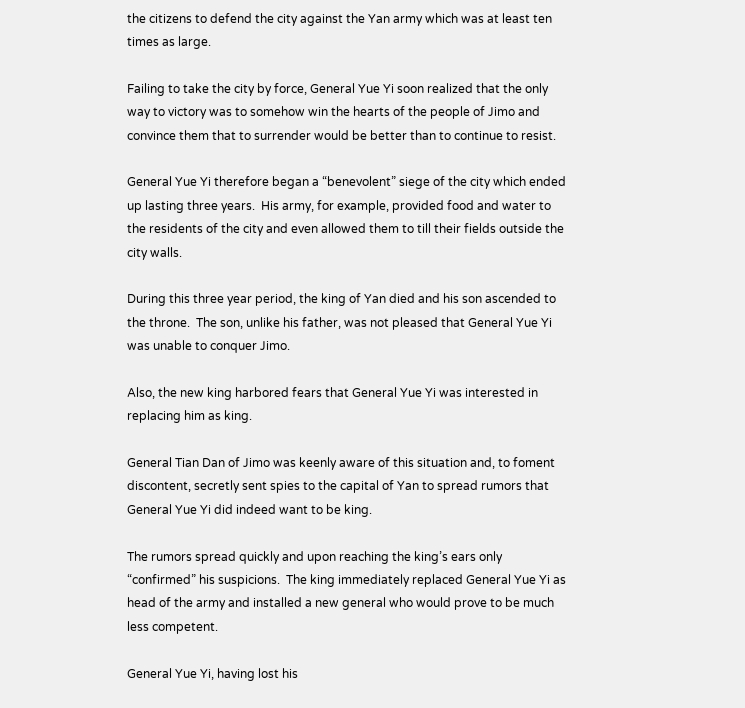the citizens to defend the city against the Yan army which was at least ten times as large.

Failing to take the city by force, General Yue Yi soon realized that the only way to victory was to somehow win the hearts of the people of Jimo and convince them that to surrender would be better than to continue to resist.

General Yue Yi therefore began a “benevolent” siege of the city which ended up lasting three years.  His army, for example, provided food and water to the residents of the city and even allowed them to till their fields outside the city walls.

During this three year period, the king of Yan died and his son ascended to the throne.  The son, unlike his father, was not pleased that General Yue Yi was unable to conquer Jimo.

Also, the new king harbored fears that General Yue Yi was interested in replacing him as king.

General Tian Dan of Jimo was keenly aware of this situation and, to foment discontent, secretly sent spies to the capital of Yan to spread rumors that General Yue Yi did indeed want to be king.

The rumors spread quickly and upon reaching the king’s ears only “confirmed” his suspicions.  The king immediately replaced General Yue Yi as head of the army and installed a new general who would prove to be much less competent.

General Yue Yi, having lost his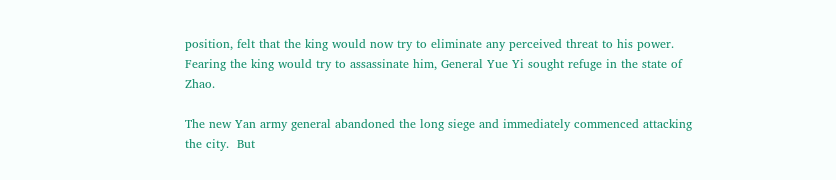position, felt that the king would now try to eliminate any perceived threat to his power.  Fearing the king would try to assassinate him, General Yue Yi sought refuge in the state of Zhao.

The new Yan army general abandoned the long siege and immediately commenced attacking the city.  But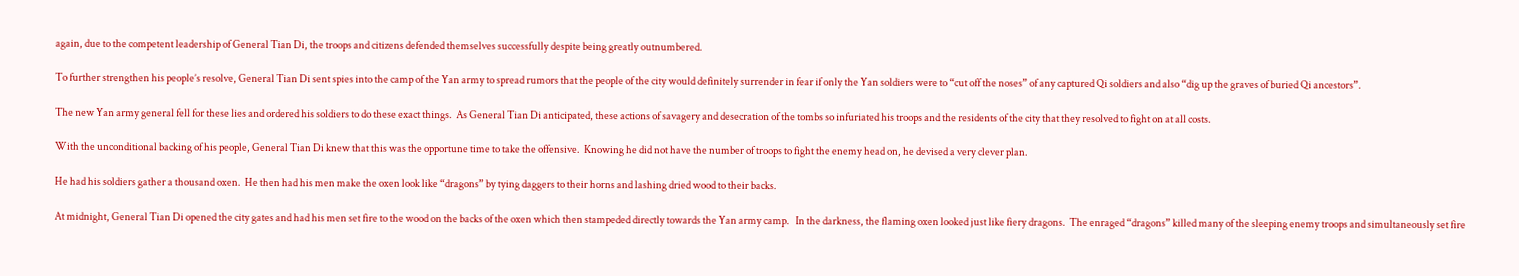again, due to the competent leadership of General Tian Di, the troops and citizens defended themselves successfully despite being greatly outnumbered.

To further strengthen his people’s resolve, General Tian Di sent spies into the camp of the Yan army to spread rumors that the people of the city would definitely surrender in fear if only the Yan soldiers were to “cut off the noses” of any captured Qi soldiers and also “dig up the graves of buried Qi ancestors”.

The new Yan army general fell for these lies and ordered his soldiers to do these exact things.  As General Tian Di anticipated, these actions of savagery and desecration of the tombs so infuriated his troops and the residents of the city that they resolved to fight on at all costs.

With the unconditional backing of his people, General Tian Di knew that this was the opportune time to take the offensive.  Knowing he did not have the number of troops to fight the enemy head on, he devised a very clever plan.

He had his soldiers gather a thousand oxen.  He then had his men make the oxen look like “dragons” by tying daggers to their horns and lashing dried wood to their backs.

At midnight, General Tian Di opened the city gates and had his men set fire to the wood on the backs of the oxen which then stampeded directly towards the Yan army camp.   In the darkness, the flaming oxen looked just like fiery dragons.  The enraged “dragons” killed many of the sleeping enemy troops and simultaneously set fire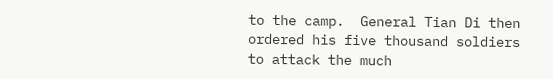to the camp.  General Tian Di then ordered his five thousand soldiers to attack the much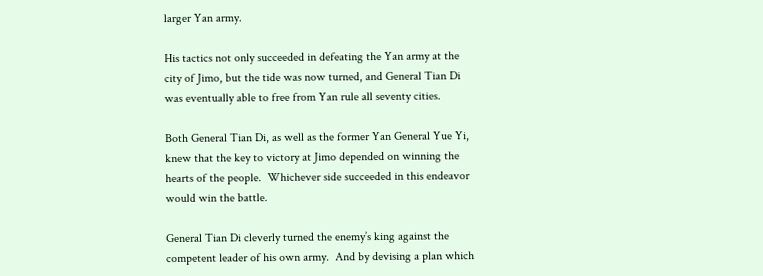larger Yan army.

His tactics not only succeeded in defeating the Yan army at the city of Jimo, but the tide was now turned, and General Tian Di was eventually able to free from Yan rule all seventy cities.

Both General Tian Di, as well as the former Yan General Yue Yi, knew that the key to victory at Jimo depended on winning the hearts of the people.  Whichever side succeeded in this endeavor would win the battle.

General Tian Di cleverly turned the enemy’s king against the competent leader of his own army.  And by devising a plan which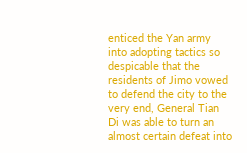enticed the Yan army into adopting tactics so despicable that the residents of Jimo vowed to defend the city to the very end, General Tian Di was able to turn an almost certain defeat into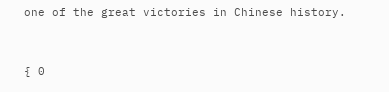one of the great victories in Chinese history.


{ 0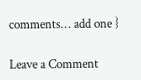comments… add one }

Leave a Comment